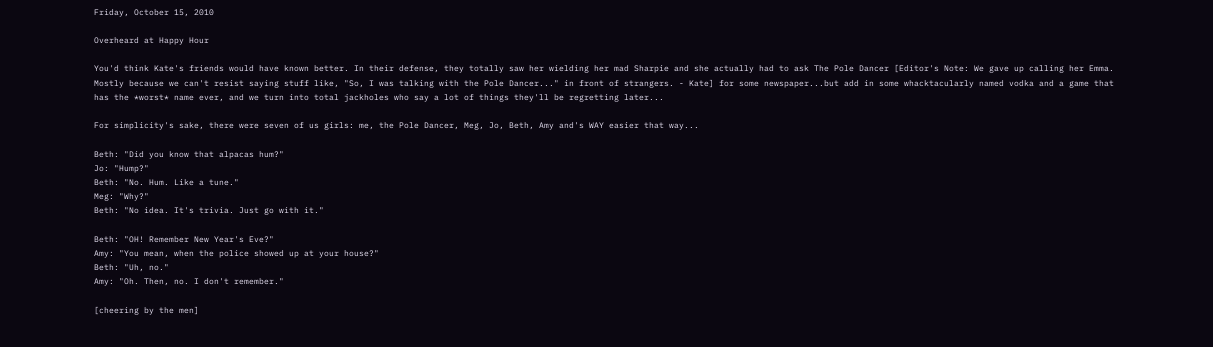Friday, October 15, 2010

Overheard at Happy Hour

You'd think Kate's friends would have known better. In their defense, they totally saw her wielding her mad Sharpie and she actually had to ask The Pole Dancer [Editor's Note: We gave up calling her Emma. Mostly because we can't resist saying stuff like, "So, I was talking with the Pole Dancer..." in front of strangers. - Kate] for some newspaper...but add in some whacktacularly named vodka and a game that has the *worst* name ever, and we turn into total jackholes who say a lot of things they'll be regretting later...

For simplicity's sake, there were seven of us girls: me, the Pole Dancer, Meg, Jo, Beth, Amy and's WAY easier that way...

Beth: "Did you know that alpacas hum?"
Jo: "Hump?"
Beth: "No. Hum. Like a tune."
Meg: "Why?"
Beth: "No idea. It's trivia. Just go with it."

Beth: "OH! Remember New Year's Eve?"
Amy: "You mean, when the police showed up at your house?"
Beth: "Uh, no."
Amy: "Oh. Then, no. I don't remember."

[cheering by the men]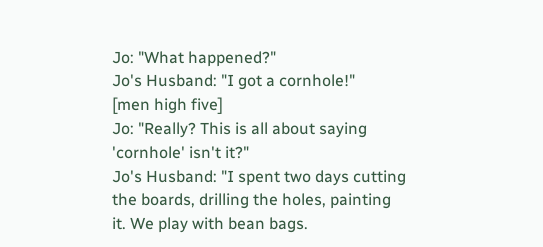Jo: "What happened?"
Jo's Husband: "I got a cornhole!"
[men high five]
Jo: "Really? This is all about saying 'cornhole' isn't it?"
Jo's Husband: "I spent two days cutting the boards, drilling the holes, painting it. We play with bean bags.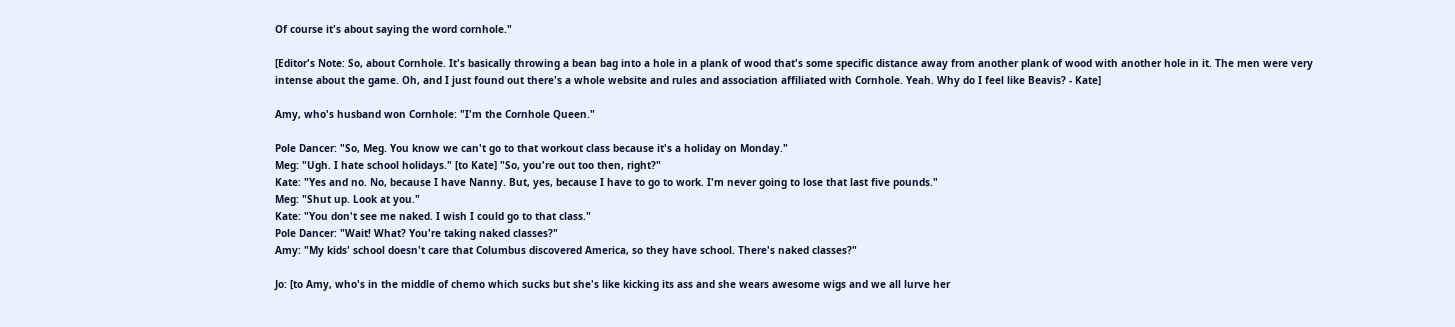Of course it's about saying the word cornhole."

[Editor's Note: So, about Cornhole. It's basically throwing a bean bag into a hole in a plank of wood that's some specific distance away from another plank of wood with another hole in it. The men were very intense about the game. Oh, and I just found out there's a whole website and rules and association affiliated with Cornhole. Yeah. Why do I feel like Beavis? - Kate]

Amy, who's husband won Cornhole: "I'm the Cornhole Queen."

Pole Dancer: "So, Meg. You know we can't go to that workout class because it's a holiday on Monday."
Meg: "Ugh. I hate school holidays." [to Kate] "So, you're out too then, right?"
Kate: "Yes and no. No, because I have Nanny. But, yes, because I have to go to work. I'm never going to lose that last five pounds."
Meg: "Shut up. Look at you."
Kate: "You don't see me naked. I wish I could go to that class."
Pole Dancer: "Wait! What? You're taking naked classes?"
Amy: "My kids' school doesn't care that Columbus discovered America, so they have school. There's naked classes?"

Jo: [to Amy, who's in the middle of chemo which sucks but she's like kicking its ass and she wears awesome wigs and we all lurve her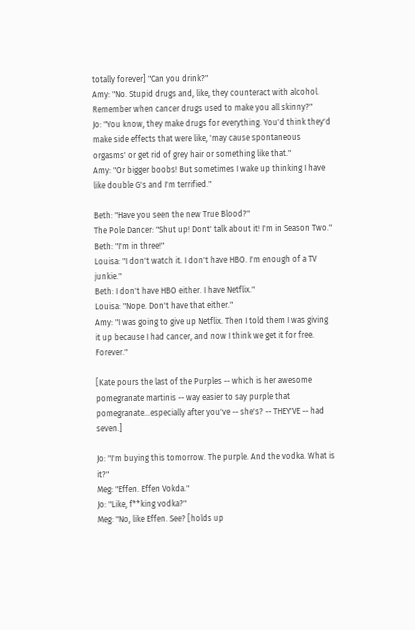totally forever] "Can you drink?"
Amy: "No. Stupid drugs and, like, they counteract with alcohol. Remember when cancer drugs used to make you all skinny?"
Jo: "You know, they make drugs for everything. You'd think they'd make side effects that were like, 'may cause spontaneous orgasms' or get rid of grey hair or something like that."
Amy: "Or bigger boobs! But sometimes I wake up thinking I have like double G's and I'm terrified."

Beth: "Have you seen the new True Blood?"
The Pole Dancer: "Shut up! Dont' talk about it! I'm in Season Two."
Beth: "I'm in three!"
Louisa: "I don't watch it. I don't have HBO. I'm enough of a TV junkie."
Beth: I don't have HBO either. I have Netflix."
Louisa: "Nope. Don't have that either."
Amy: "I was going to give up Netflix. Then I told them I was giving it up because I had cancer, and now I think we get it for free. Forever."

[Kate pours the last of the Purples -- which is her awesome pomegranate martinis -- way easier to say purple that pomegranate...especially after you've -- she's? -- THEY'VE -- had seven.]

Jo: "I'm buying this tomorrow. The purple. And the vodka. What is it?"
Meg: "Effen. Effen Vokda."
Jo: "Like, f**king vodka?"
Meg: "No, like Effen. See? [holds up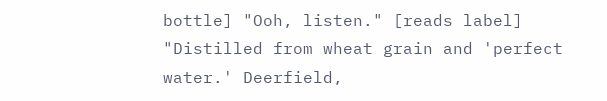bottle] "Ooh, listen." [reads label] "Distilled from wheat grain and 'perfect water.' Deerfield,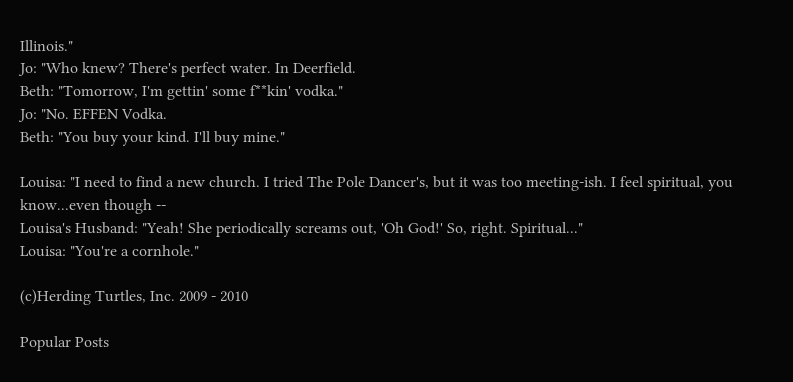Illinois."
Jo: "Who knew? There's perfect water. In Deerfield.
Beth: "Tomorrow, I'm gettin' some f**kin' vodka."
Jo: "No. EFFEN Vodka.
Beth: "You buy your kind. I'll buy mine."

Louisa: "I need to find a new church. I tried The Pole Dancer's, but it was too meeting-ish. I feel spiritual, you know...even though --
Louisa's Husband: "Yeah! She periodically screams out, 'Oh God!' So, right. Spiritual..."
Louisa: "You're a cornhole."

(c)Herding Turtles, Inc. 2009 - 2010

Popular Posts